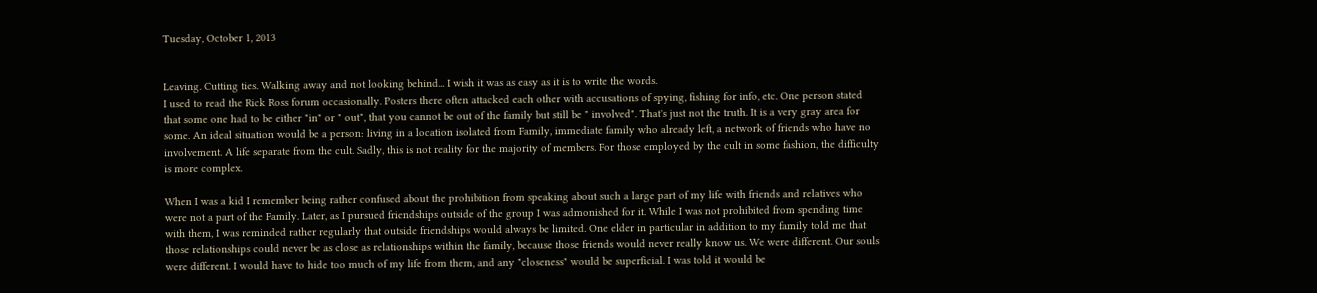Tuesday, October 1, 2013


Leaving. Cutting ties. Walking away and not looking behind... I wish it was as easy as it is to write the words.
I used to read the Rick Ross forum occasionally. Posters there often attacked each other with accusations of spying, fishing for info, etc. One person stated that some one had to be either "in" or " out", that you cannot be out of the family but still be " involved". That's just not the truth. It is a very gray area for some. An ideal situation would be a person: living in a location isolated from Family, immediate family who already left, a network of friends who have no involvement. A life separate from the cult. Sadly, this is not reality for the majority of members. For those employed by the cult in some fashion, the difficulty is more complex.

When I was a kid I remember being rather confused about the prohibition from speaking about such a large part of my life with friends and relatives who were not a part of the Family. Later, as I pursued friendships outside of the group I was admonished for it. While I was not prohibited from spending time with them, I was reminded rather regularly that outside friendships would always be limited. One elder in particular in addition to my family told me that those relationships could never be as close as relationships within the family, because those friends would never really know us. We were different. Our souls were different. I would have to hide too much of my life from them, and any "closeness" would be superficial. I was told it would be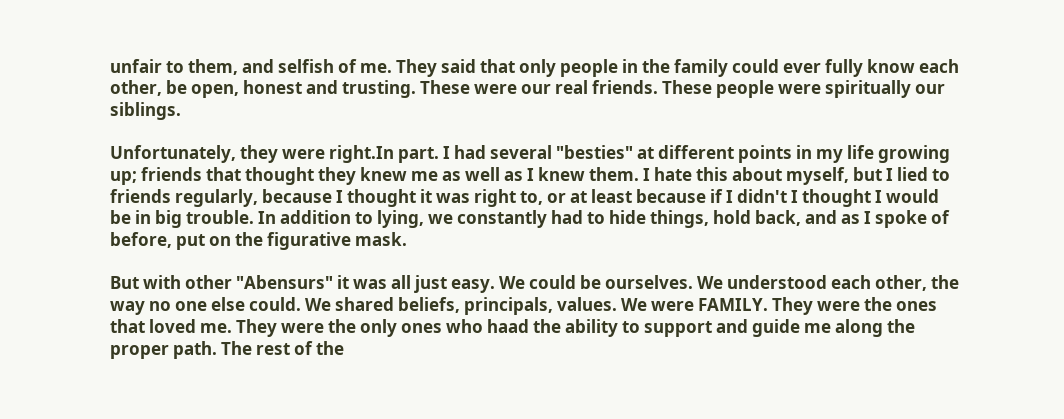unfair to them, and selfish of me. They said that only people in the family could ever fully know each other, be open, honest and trusting. These were our real friends. These people were spiritually our siblings.

Unfortunately, they were right.In part. I had several "besties" at different points in my life growing up; friends that thought they knew me as well as I knew them. I hate this about myself, but I lied to friends regularly, because I thought it was right to, or at least because if I didn't I thought I would be in big trouble. In addition to lying, we constantly had to hide things, hold back, and as I spoke of before, put on the figurative mask.

But with other "Abensurs" it was all just easy. We could be ourselves. We understood each other, the way no one else could. We shared beliefs, principals, values. We were FAMILY. They were the ones that loved me. They were the only ones who haad the ability to support and guide me along the proper path. The rest of the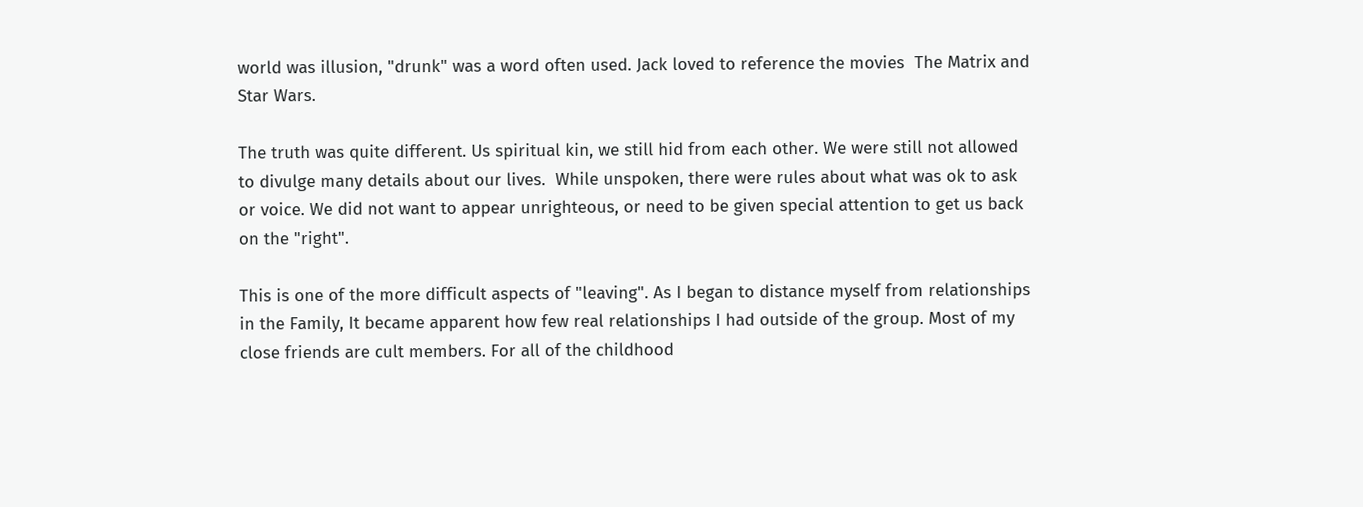world was illusion, "drunk" was a word often used. Jack loved to reference the movies  The Matrix and Star Wars.

The truth was quite different. Us spiritual kin, we still hid from each other. We were still not allowed to divulge many details about our lives.  While unspoken, there were rules about what was ok to ask or voice. We did not want to appear unrighteous, or need to be given special attention to get us back on the "right".

This is one of the more difficult aspects of "leaving". As I began to distance myself from relationships in the Family, It became apparent how few real relationships I had outside of the group. Most of my close friends are cult members. For all of the childhood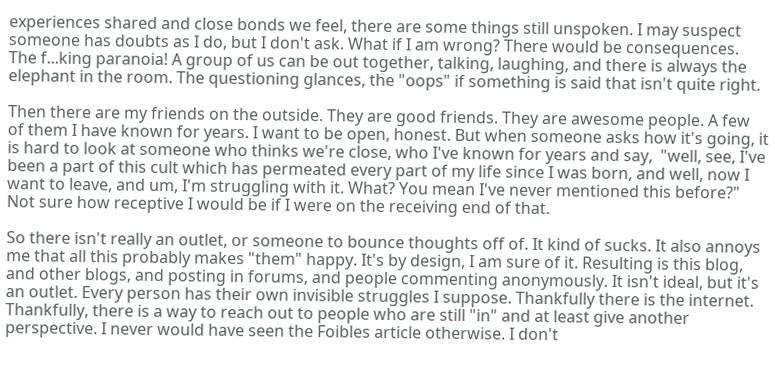experiences shared and close bonds we feel, there are some things still unspoken. I may suspect someone has doubts as I do, but I don't ask. What if I am wrong? There would be consequences. The f...king paranoia! A group of us can be out together, talking, laughing, and there is always the elephant in the room. The questioning glances, the "oops" if something is said that isn't quite right.

Then there are my friends on the outside. They are good friends. They are awesome people. A few of them I have known for years. I want to be open, honest. But when someone asks how it's going, it is hard to look at someone who thinks we're close, who I've known for years and say,  "well, see, I've been a part of this cult which has permeated every part of my life since I was born, and well, now I want to leave, and um, I'm struggling with it. What? You mean I've never mentioned this before?"
Not sure how receptive I would be if I were on the receiving end of that.

So there isn't really an outlet, or someone to bounce thoughts off of. It kind of sucks. It also annoys me that all this probably makes "them" happy. It's by design, I am sure of it. Resulting is this blog, and other blogs, and posting in forums, and people commenting anonymously. It isn't ideal, but it's an outlet. Every person has their own invisible struggles I suppose. Thankfully there is the internet. Thankfully, there is a way to reach out to people who are still "in" and at least give another perspective. I never would have seen the Foibles article otherwise. I don't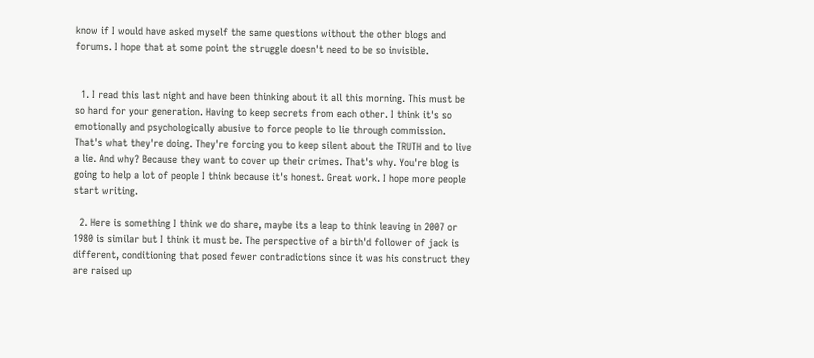know if I would have asked myself the same questions without the other blogs and forums. I hope that at some point the struggle doesn't need to be so invisible.


  1. I read this last night and have been thinking about it all this morning. This must be so hard for your generation. Having to keep secrets from each other. I think it's so emotionally and psychologically abusive to force people to lie through commission. That's what they're doing. They're forcing you to keep silent about the TRUTH and to live a lie. And why? Because they want to cover up their crimes. That's why. You're blog is going to help a lot of people I think because it's honest. Great work. I hope more people start writing.

  2. Here is something I think we do share, maybe its a leap to think leaving in 2007 or 1980 is similar but I think it must be. The perspective of a birth'd follower of jack is different, conditioning that posed fewer contradictions since it was his construct they are raised up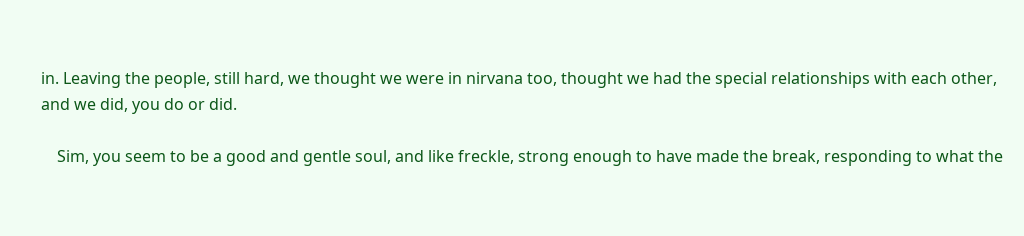in. Leaving the people, still hard, we thought we were in nirvana too, thought we had the special relationships with each other, and we did, you do or did.

    Sim, you seem to be a good and gentle soul, and like freckle, strong enough to have made the break, responding to what the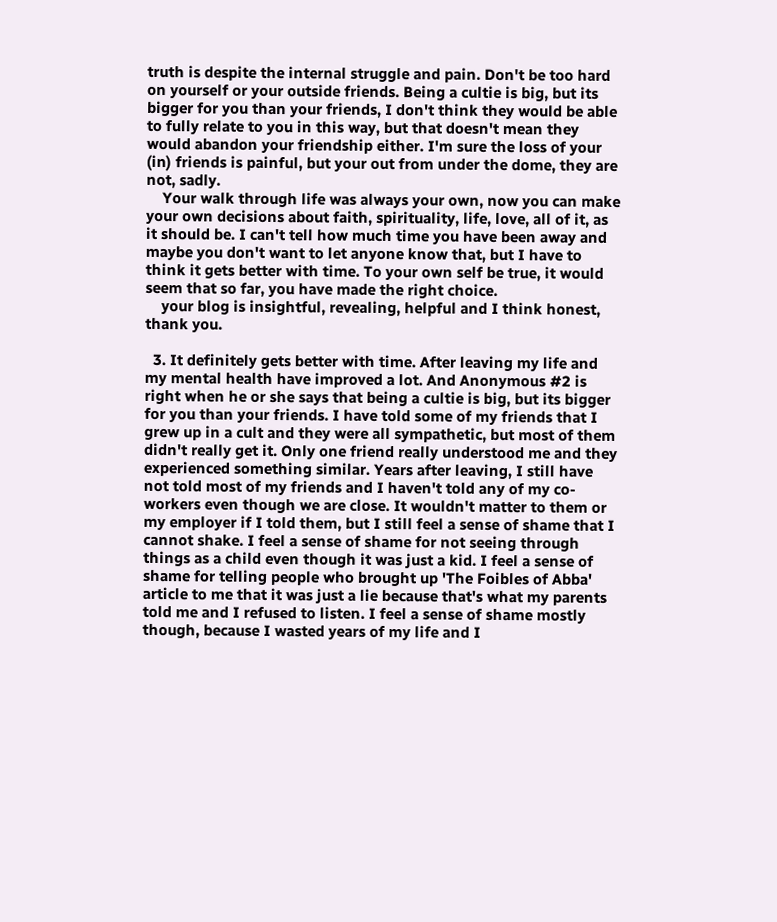truth is despite the internal struggle and pain. Don't be too hard on yourself or your outside friends. Being a cultie is big, but its bigger for you than your friends, I don't think they would be able to fully relate to you in this way, but that doesn't mean they would abandon your friendship either. I'm sure the loss of your (in) friends is painful, but your out from under the dome, they are not, sadly.
    Your walk through life was always your own, now you can make your own decisions about faith, spirituality, life, love, all of it, as it should be. I can't tell how much time you have been away and maybe you don't want to let anyone know that, but I have to think it gets better with time. To your own self be true, it would seem that so far, you have made the right choice.
    your blog is insightful, revealing, helpful and I think honest, thank you.

  3. It definitely gets better with time. After leaving my life and my mental health have improved a lot. And Anonymous #2 is right when he or she says that being a cultie is big, but its bigger for you than your friends. I have told some of my friends that I grew up in a cult and they were all sympathetic, but most of them didn't really get it. Only one friend really understood me and they experienced something similar. Years after leaving, I still have not told most of my friends and I haven't told any of my co-workers even though we are close. It wouldn't matter to them or my employer if I told them, but I still feel a sense of shame that I cannot shake. I feel a sense of shame for not seeing through things as a child even though it was just a kid. I feel a sense of shame for telling people who brought up 'The Foibles of Abba' article to me that it was just a lie because that's what my parents told me and I refused to listen. I feel a sense of shame mostly though, because I wasted years of my life and I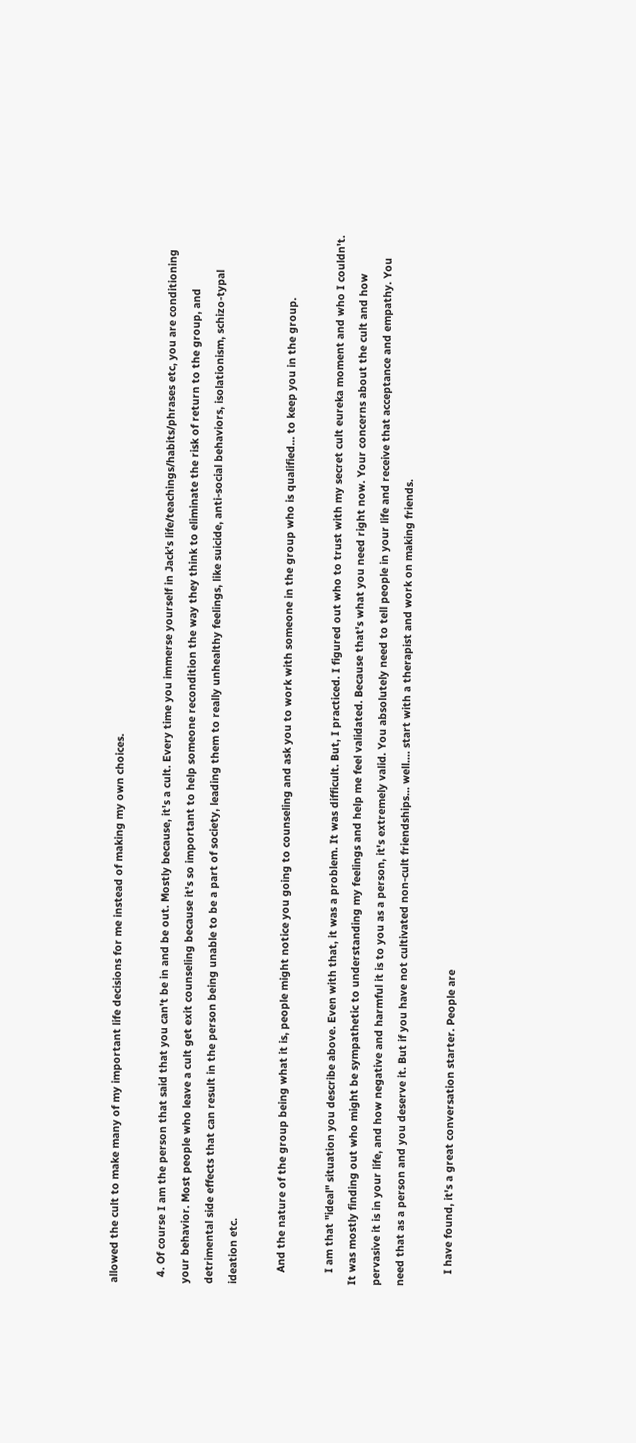allowed the cult to make many of my important life decisions for me instead of making my own choices.

  4. Of course I am the person that said that you can't be in and be out. Mostly because, it's a cult. Every time you immerse yourself in Jack's life/teachings/habits/phrases etc, you are conditioning your behavior. Most people who leave a cult get exit counseling because it's so important to help someone recondition the way they think to eliminate the risk of return to the group, and detrimental side effects that can result in the person being unable to be a part of society, leading them to really unhealthy feelings, like suicide, anti-social behaviors, isolationism, schizo-typal ideation etc.

    And the nature of the group being what it is, people might notice you going to counseling and ask you to work with someone in the group who is qualified... to keep you in the group.

    I am that "ideal" situation you describe above. Even with that, it was a problem. It was difficult. But, I practiced. I figured out who to trust with my secret cult eureka moment and who I couldn't. It was mostly finding out who might be sympathetic to understanding my feelings and help me feel validated. Because that's what you need right now. Your concerns about the cult and how pervasive it is in your life, and how negative and harmful it is to you as a person, it's extremely valid. You absolutely need to tell people in your life and receive that acceptance and empathy. You need that as a person and you deserve it. But if you have not cultivated non-cult friendships... well.... start with a therapist and work on making friends.

    I have found, it's a great conversation starter. People are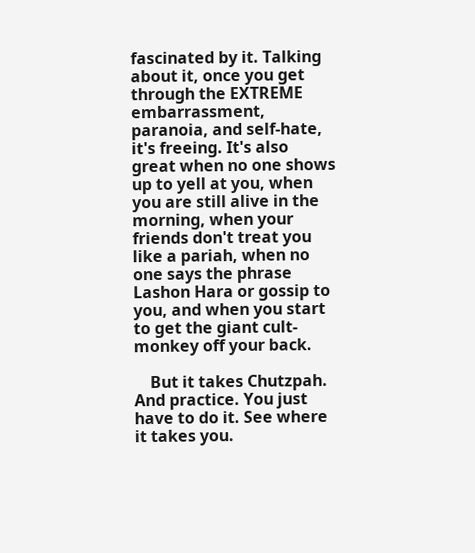fascinated by it. Talking about it, once you get through the EXTREME embarrassment, paranoia, and self-hate, it's freeing. It's also great when no one shows up to yell at you, when you are still alive in the morning, when your friends don't treat you like a pariah, when no one says the phrase Lashon Hara or gossip to you, and when you start to get the giant cult-monkey off your back.

    But it takes Chutzpah. And practice. You just have to do it. See where it takes you.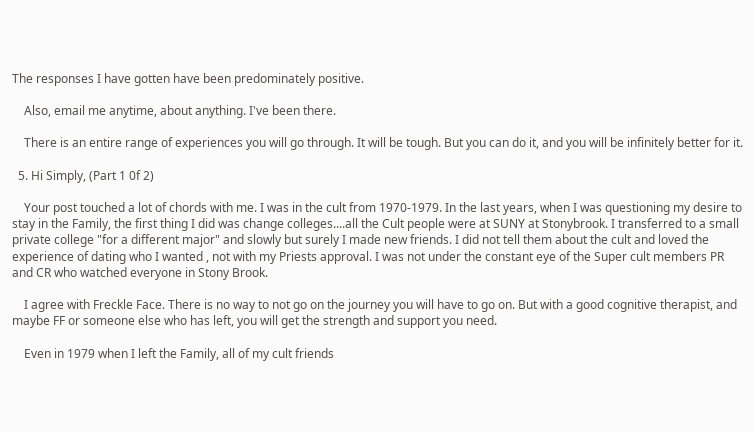The responses I have gotten have been predominately positive.

    Also, email me anytime, about anything. I've been there.

    There is an entire range of experiences you will go through. It will be tough. But you can do it, and you will be infinitely better for it.

  5. Hi Simply, (Part 1 0f 2)

    Your post touched a lot of chords with me. I was in the cult from 1970-1979. In the last years, when I was questioning my desire to stay in the Family, the first thing I did was change colleges....all the Cult people were at SUNY at Stonybrook. I transferred to a small private college "for a different major" and slowly but surely I made new friends. I did not tell them about the cult and loved the experience of dating who I wanted , not with my Priests approval. I was not under the constant eye of the Super cult members PR and CR who watched everyone in Stony Brook.

    I agree with Freckle Face. There is no way to not go on the journey you will have to go on. But with a good cognitive therapist, and maybe FF or someone else who has left, you will get the strength and support you need.

    Even in 1979 when I left the Family, all of my cult friends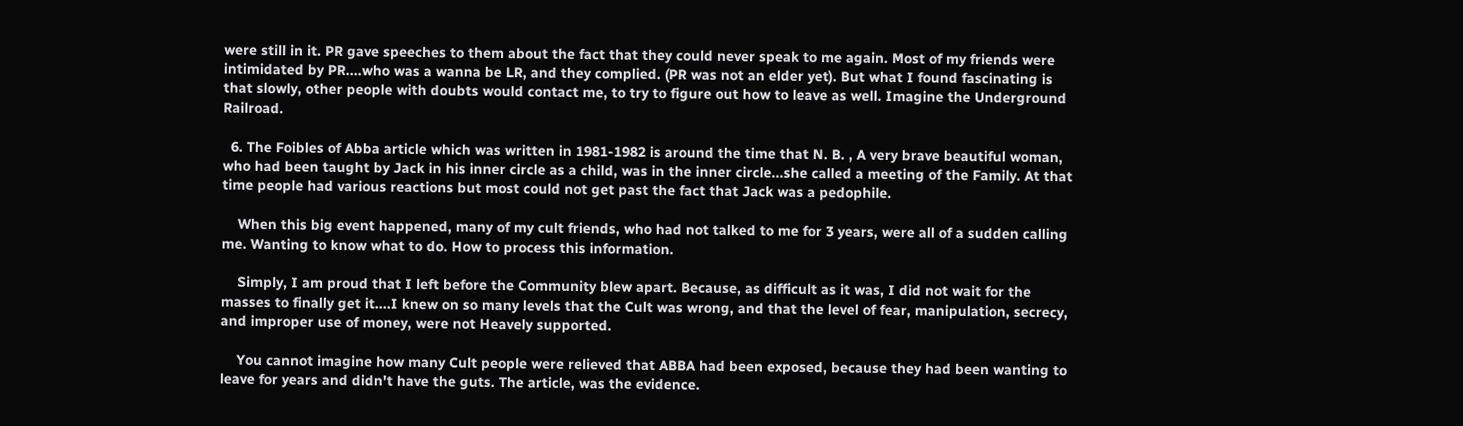were still in it. PR gave speeches to them about the fact that they could never speak to me again. Most of my friends were intimidated by PR....who was a wanna be LR, and they complied. (PR was not an elder yet). But what I found fascinating is that slowly, other people with doubts would contact me, to try to figure out how to leave as well. Imagine the Underground Railroad.

  6. The Foibles of Abba article which was written in 1981-1982 is around the time that N. B. , A very brave beautiful woman, who had been taught by Jack in his inner circle as a child, was in the inner circle...she called a meeting of the Family. At that time people had various reactions but most could not get past the fact that Jack was a pedophile.

    When this big event happened, many of my cult friends, who had not talked to me for 3 years, were all of a sudden calling me. Wanting to know what to do. How to process this information.

    Simply, I am proud that I left before the Community blew apart. Because, as difficult as it was, I did not wait for the masses to finally get it....I knew on so many levels that the Cult was wrong, and that the level of fear, manipulation, secrecy, and improper use of money, were not Heavely supported.

    You cannot imagine how many Cult people were relieved that ABBA had been exposed, because they had been wanting to leave for years and didn't have the guts. The article, was the evidence.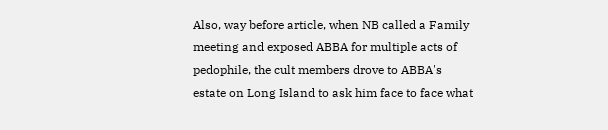Also, way before article, when NB called a Family meeting and exposed ABBA for multiple acts of pedophile, the cult members drove to ABBA's estate on Long Island to ask him face to face what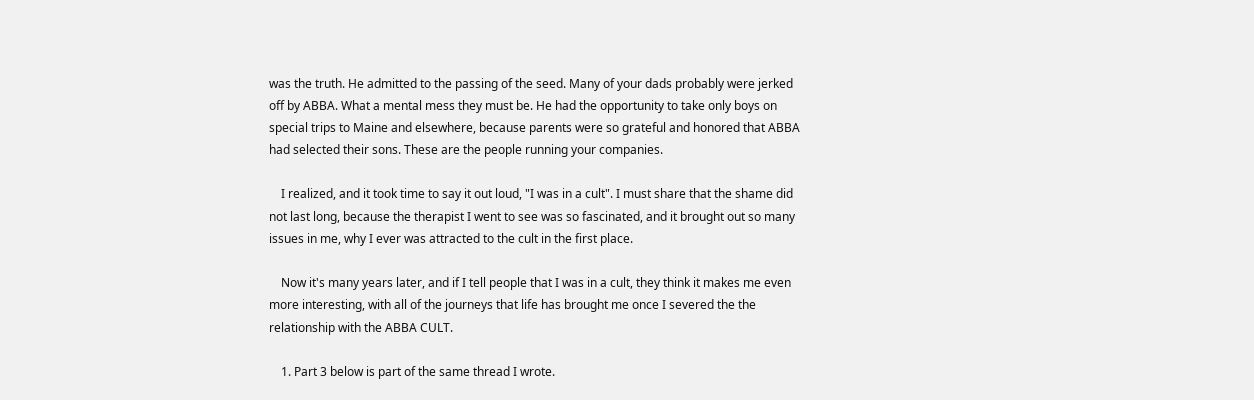was the truth. He admitted to the passing of the seed. Many of your dads probably were jerked off by ABBA. What a mental mess they must be. He had the opportunity to take only boys on special trips to Maine and elsewhere, because parents were so grateful and honored that ABBA had selected their sons. These are the people running your companies.

    I realized, and it took time to say it out loud, "I was in a cult". I must share that the shame did not last long, because the therapist I went to see was so fascinated, and it brought out so many issues in me, why I ever was attracted to the cult in the first place.

    Now it's many years later, and if I tell people that I was in a cult, they think it makes me even more interesting, with all of the journeys that life has brought me once I severed the the relationship with the ABBA CULT.

    1. Part 3 below is part of the same thread I wrote.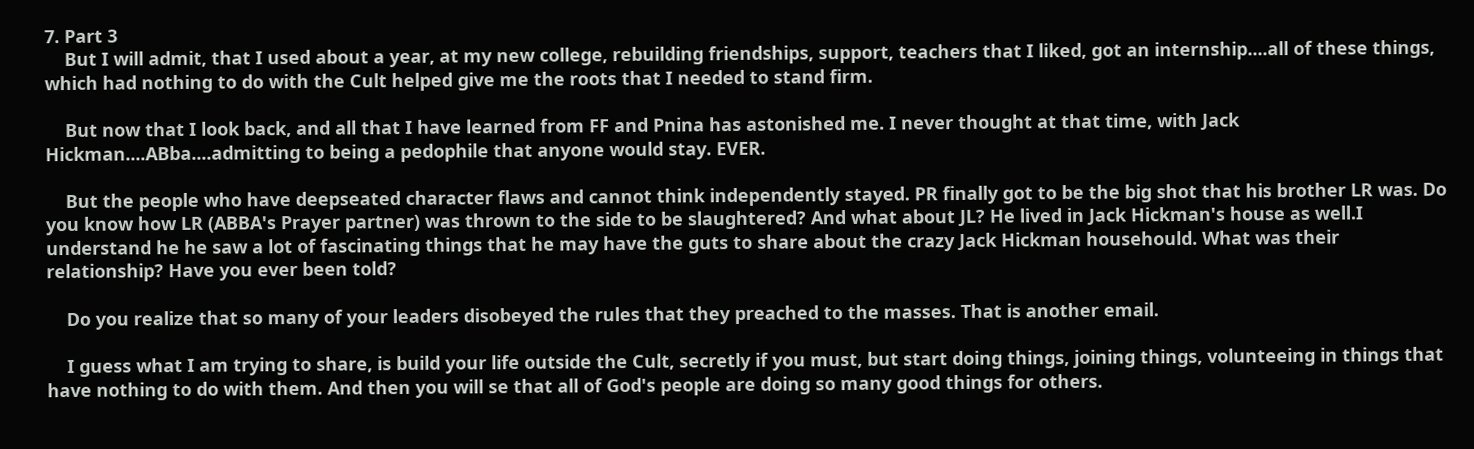7. Part 3
    But I will admit, that I used about a year, at my new college, rebuilding friendships, support, teachers that I liked, got an internship....all of these things, which had nothing to do with the Cult helped give me the roots that I needed to stand firm.

    But now that I look back, and all that I have learned from FF and Pnina has astonished me. I never thought at that time, with Jack Hickman....ABba....admitting to being a pedophile that anyone would stay. EVER.

    But the people who have deepseated character flaws and cannot think independently stayed. PR finally got to be the big shot that his brother LR was. Do you know how LR (ABBA's Prayer partner) was thrown to the side to be slaughtered? And what about JL? He lived in Jack Hickman's house as well.I understand he he saw a lot of fascinating things that he may have the guts to share about the crazy Jack Hickman househould. What was their relationship? Have you ever been told?

    Do you realize that so many of your leaders disobeyed the rules that they preached to the masses. That is another email.

    I guess what I am trying to share, is build your life outside the Cult, secretly if you must, but start doing things, joining things, volunteeing in things that have nothing to do with them. And then you will se that all of God's people are doing so many good things for others.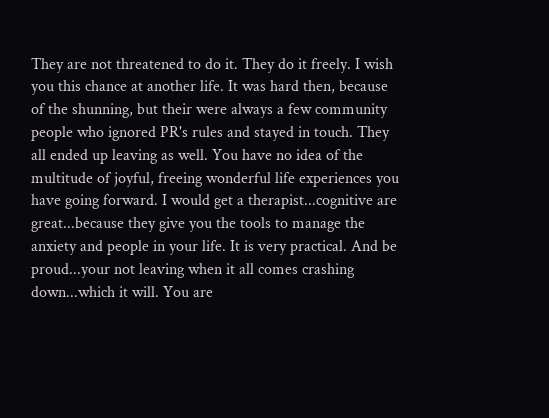They are not threatened to do it. They do it freely. I wish you this chance at another life. It was hard then, because of the shunning, but their were always a few community people who ignored PR's rules and stayed in touch. They all ended up leaving as well. You have no idea of the multitude of joyful, freeing wonderful life experiences you have going forward. I would get a therapist...cognitive are great...because they give you the tools to manage the anxiety and people in your life. It is very practical. And be proud...your not leaving when it all comes crashing down...which it will. You are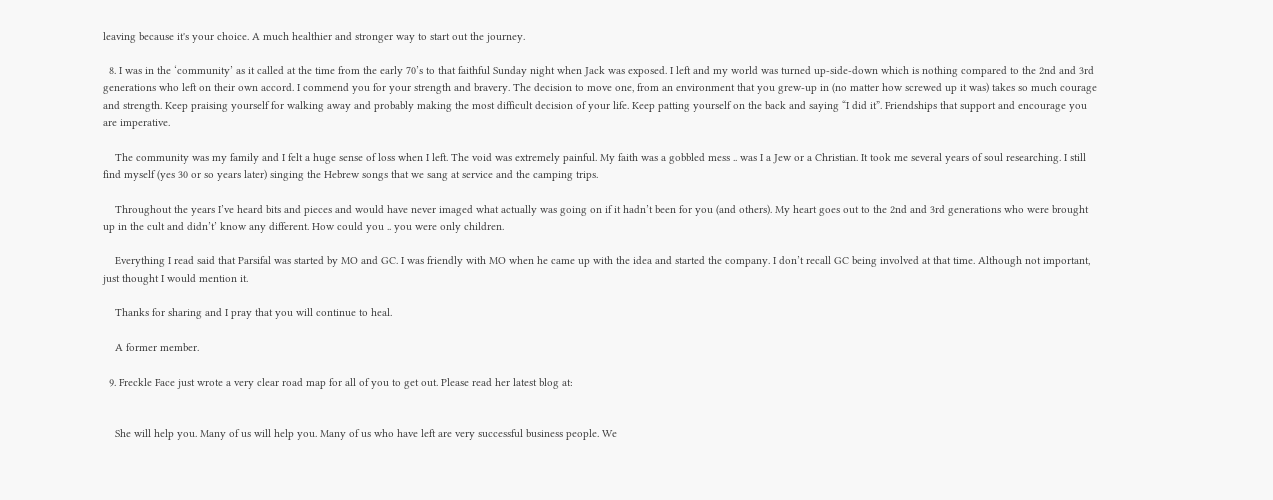leaving because it's your choice. A much healthier and stronger way to start out the journey.

  8. I was in the ‘community’ as it called at the time from the early 70’s to that faithful Sunday night when Jack was exposed. I left and my world was turned up-side-down which is nothing compared to the 2nd and 3rd generations who left on their own accord. I commend you for your strength and bravery. The decision to move one, from an environment that you grew-up in (no matter how screwed up it was) takes so much courage and strength. Keep praising yourself for walking away and probably making the most difficult decision of your life. Keep patting yourself on the back and saying “I did it”. Friendships that support and encourage you are imperative.

    The community was my family and I felt a huge sense of loss when I left. The void was extremely painful. My faith was a gobbled mess .. was I a Jew or a Christian. It took me several years of soul researching. I still find myself (yes 30 or so years later) singing the Hebrew songs that we sang at service and the camping trips.

    Throughout the years I’ve heard bits and pieces and would have never imaged what actually was going on if it hadn’t been for you (and others). My heart goes out to the 2nd and 3rd generations who were brought up in the cult and didn’t’ know any different. How could you .. you were only children.

    Everything I read said that Parsifal was started by MO and GC. I was friendly with MO when he came up with the idea and started the company. I don’t recall GC being involved at that time. Although not important, just thought I would mention it.

    Thanks for sharing and I pray that you will continue to heal.

    A former member.

  9. Freckle Face just wrote a very clear road map for all of you to get out. Please read her latest blog at:


    She will help you. Many of us will help you. Many of us who have left are very successful business people. We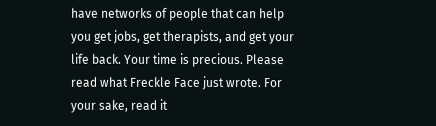have networks of people that can help you get jobs, get therapists, and get your life back. Your time is precious. Please read what Freckle Face just wrote. For your sake, read it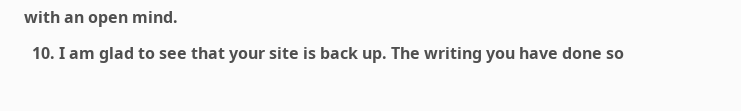with an open mind.

  10. I am glad to see that your site is back up. The writing you have done so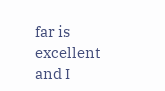far is excellent and I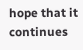hope that it continues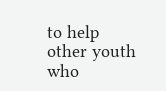to help other youth who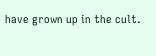have grown up in the cult.